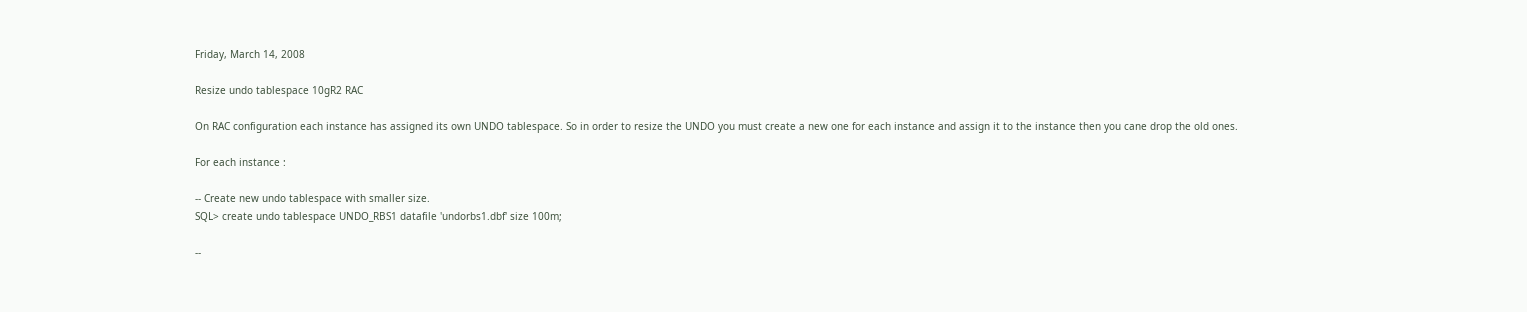Friday, March 14, 2008

Resize undo tablespace 10gR2 RAC

On RAC configuration each instance has assigned its own UNDO tablespace. So in order to resize the UNDO you must create a new one for each instance and assign it to the instance then you cane drop the old ones.

For each instance :

-- Create new undo tablespace with smaller size.
SQL> create undo tablespace UNDO_RBS1 datafile 'undorbs1.dbf' size 100m;

--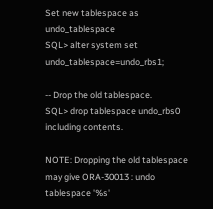Set new tablespace as undo_tablespace
SQL> alter system set undo_tablespace=undo_rbs1;

-- Drop the old tablespace.
SQL> drop tablespace undo_rbs0 including contents.

NOTE: Dropping the old tablespace may give ORA-30013 : undo tablespace '%s'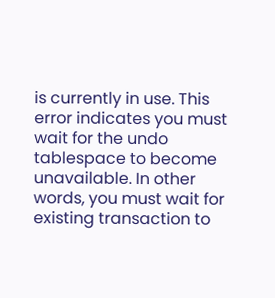is currently in use. This error indicates you must wait for the undo tablespace to become unavailable. In other words, you must wait for existing transaction to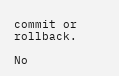commit or rollback.

No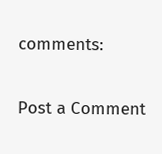comments:

Post a Comment